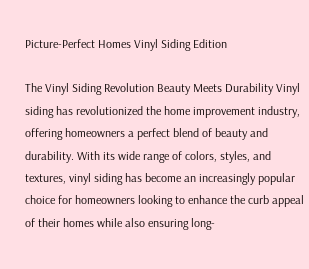Picture-Perfect Homes Vinyl Siding Edition

The Vinyl Siding Revolution Beauty Meets Durability Vinyl siding has revolutionized the home improvement industry, offering homeowners a perfect blend of beauty and durability. With its wide range of colors, styles, and textures, vinyl siding has become an increasingly popular choice for homeowners looking to enhance the curb appeal of their homes while also ensuring long-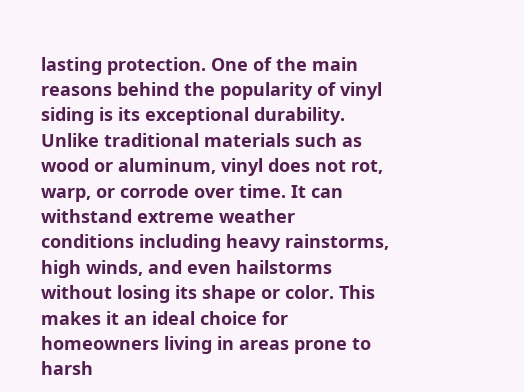lasting protection. One of the main reasons behind the popularity of vinyl siding is its exceptional durability. Unlike traditional materials such as wood or aluminum, vinyl does not rot, warp, or corrode over time. It can withstand extreme weather conditions including heavy rainstorms, high winds, and even hailstorms without losing its shape or color. This makes it an ideal choice for homeowners living in areas prone to harsh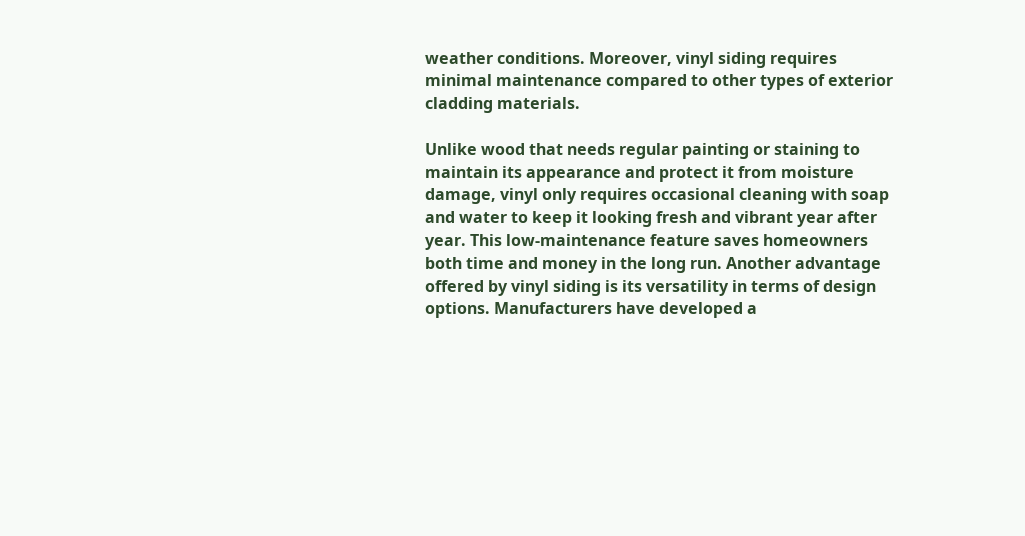weather conditions. Moreover, vinyl siding requires minimal maintenance compared to other types of exterior cladding materials.

Unlike wood that needs regular painting or staining to maintain its appearance and protect it from moisture damage, vinyl only requires occasional cleaning with soap and water to keep it looking fresh and vibrant year after year. This low-maintenance feature saves homeowners both time and money in the long run. Another advantage offered by vinyl siding is its versatility in terms of design options. Manufacturers have developed a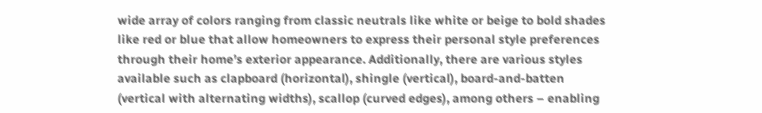wide array of colors ranging from classic neutrals like white or beige to bold shades like red or blue that allow homeowners to express their personal style preferences through their home’s exterior appearance. Additionally, there are various styles available such as clapboard (horizontal), shingle (vertical), board-and-batten (vertical with alternating widths), scallop (curved edges), among others – enabling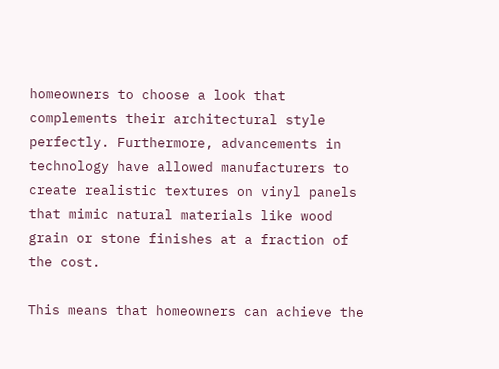homeowners to choose a look that complements their architectural style perfectly. Furthermore, advancements in technology have allowed manufacturers to create realistic textures on vinyl panels that mimic natural materials like wood grain or stone finishes at a fraction of the cost.

This means that homeowners can achieve the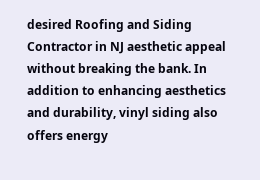desired Roofing and Siding Contractor in NJ aesthetic appeal without breaking the bank. In addition to enhancing aesthetics and durability, vinyl siding also offers energy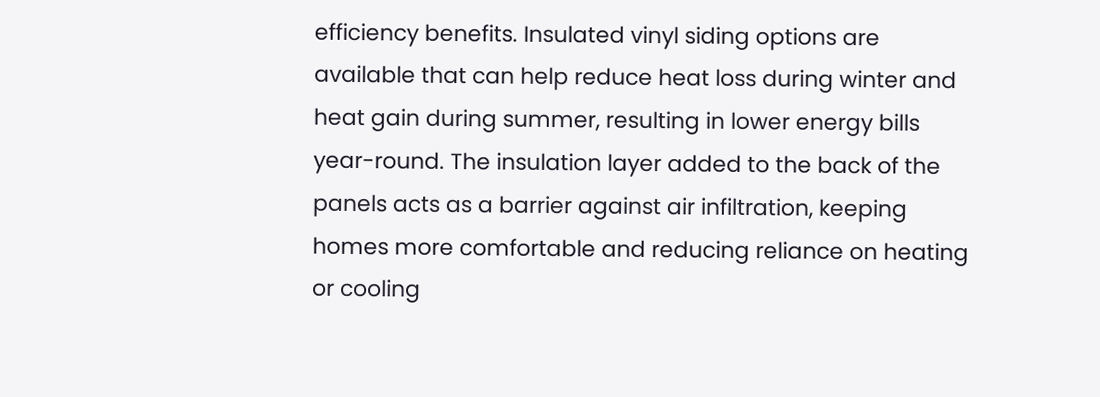efficiency benefits. Insulated vinyl siding options are available that can help reduce heat loss during winter and heat gain during summer, resulting in lower energy bills year-round. The insulation layer added to the back of the panels acts as a barrier against air infiltration, keeping homes more comfortable and reducing reliance on heating or cooling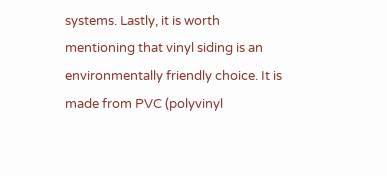systems. Lastly, it is worth mentioning that vinyl siding is an environmentally friendly choice. It is made from PVC (polyvinyl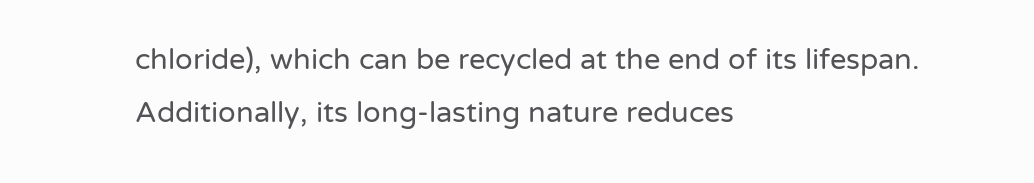chloride), which can be recycled at the end of its lifespan. Additionally, its long-lasting nature reduces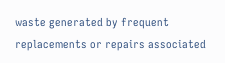waste generated by frequent replacements or repairs associated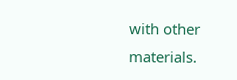with other materials.